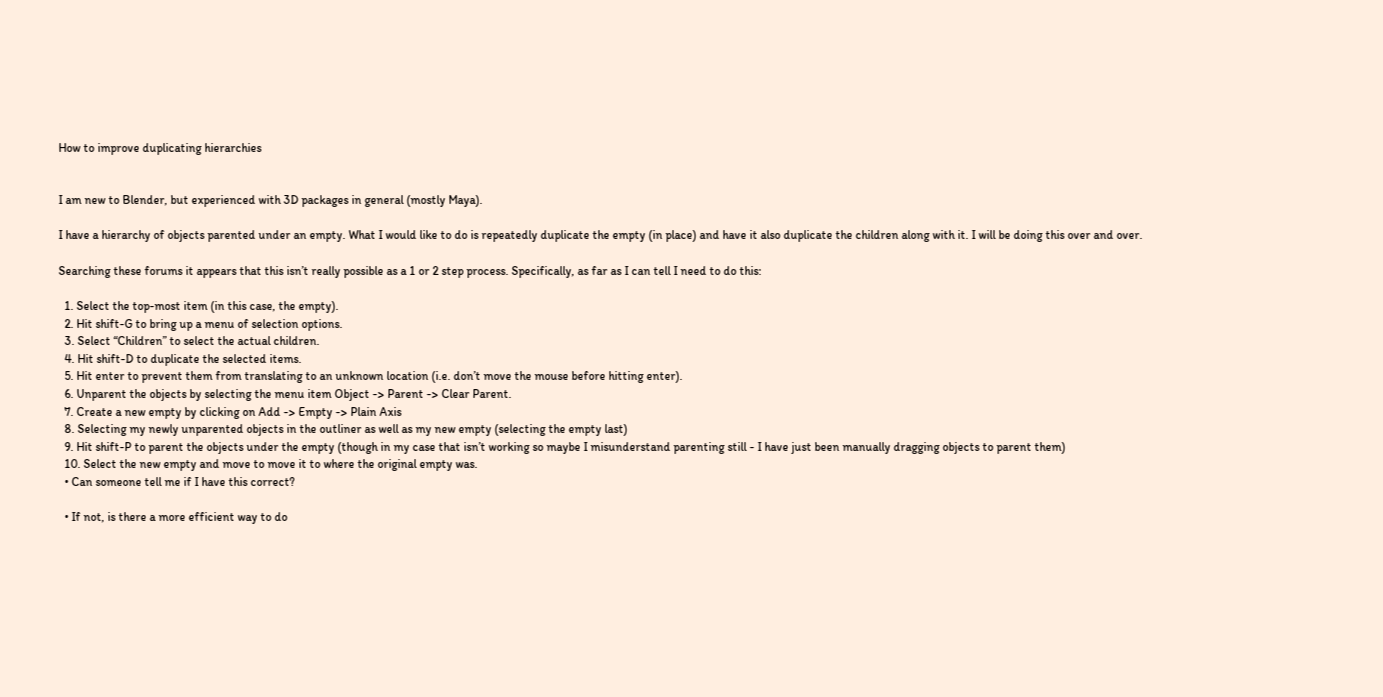How to improve duplicating hierarchies


I am new to Blender, but experienced with 3D packages in general (mostly Maya).

I have a hierarchy of objects parented under an empty. What I would like to do is repeatedly duplicate the empty (in place) and have it also duplicate the children along with it. I will be doing this over and over.

Searching these forums it appears that this isn’t really possible as a 1 or 2 step process. Specifically, as far as I can tell I need to do this:

  1. Select the top-most item (in this case, the empty).
  2. Hit shift-G to bring up a menu of selection options.
  3. Select “Children” to select the actual children.
  4. Hit shift-D to duplicate the selected items.
  5. Hit enter to prevent them from translating to an unknown location (i.e. don’t move the mouse before hitting enter).
  6. Unparent the objects by selecting the menu item Object -> Parent -> Clear Parent.
  7. Create a new empty by clicking on Add -> Empty -> Plain Axis
  8. Selecting my newly unparented objects in the outliner as well as my new empty (selecting the empty last)
  9. Hit shift-P to parent the objects under the empty (though in my case that isn’t working so maybe I misunderstand parenting still - I have just been manually dragging objects to parent them)
  10. Select the new empty and move to move it to where the original empty was.
  • Can someone tell me if I have this correct?

  • If not, is there a more efficient way to do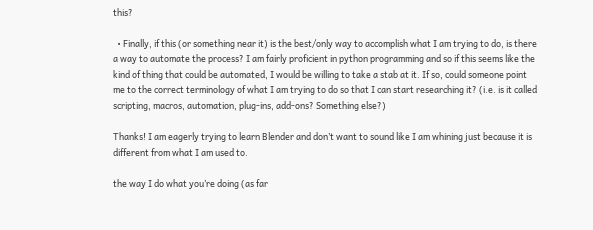this?

  • Finally, if this (or something near it) is the best/only way to accomplish what I am trying to do, is there a way to automate the process? I am fairly proficient in python programming and so if this seems like the kind of thing that could be automated, I would be willing to take a stab at it. If so, could someone point me to the correct terminology of what I am trying to do so that I can start researching it? (i.e. is it called scripting, macros, automation, plug-ins, add-ons? Something else?)

Thanks! I am eagerly trying to learn Blender and don’t want to sound like I am whining just because it is different from what I am used to.

the way I do what you’re doing (as far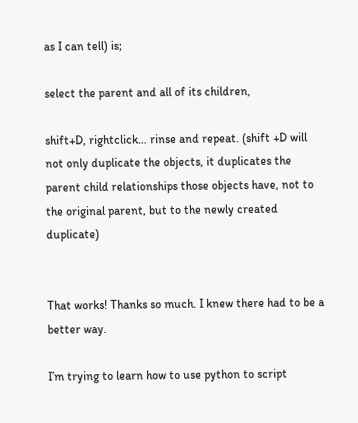as I can tell) is;

select the parent and all of its children,

shift+D, rightclick… rinse and repeat. (shift +D will not only duplicate the objects, it duplicates the parent child relationships those objects have, not to the original parent, but to the newly created duplicate)


That works! Thanks so much. I knew there had to be a better way.

I’m trying to learn how to use python to script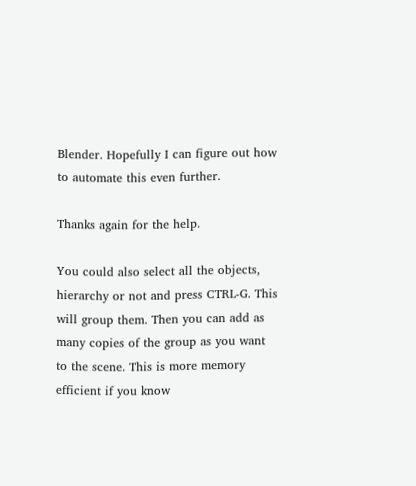Blender. Hopefully I can figure out how to automate this even further.

Thanks again for the help.

You could also select all the objects, hierarchy or not and press CTRL-G. This will group them. Then you can add as many copies of the group as you want to the scene. This is more memory efficient if you know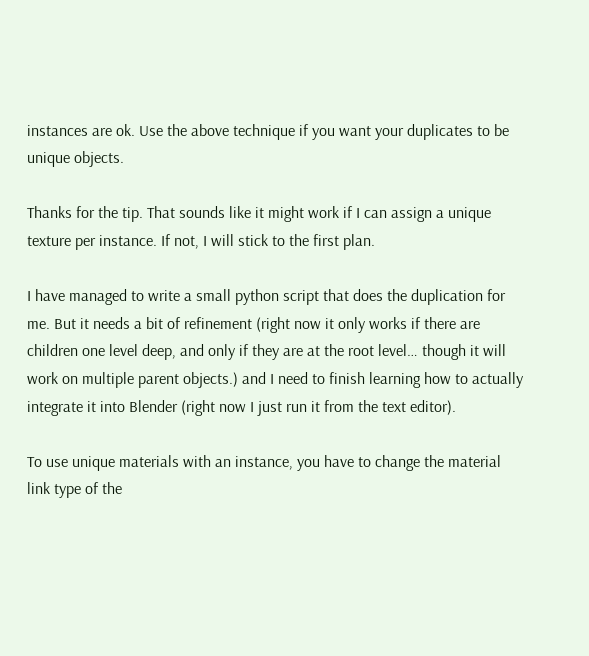instances are ok. Use the above technique if you want your duplicates to be unique objects.

Thanks for the tip. That sounds like it might work if I can assign a unique texture per instance. If not, I will stick to the first plan.

I have managed to write a small python script that does the duplication for me. But it needs a bit of refinement (right now it only works if there are children one level deep, and only if they are at the root level… though it will work on multiple parent objects.) and I need to finish learning how to actually integrate it into Blender (right now I just run it from the text editor).

To use unique materials with an instance, you have to change the material link type of the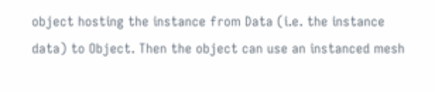object hosting the instance from Data (i.e. the instance data) to Object. Then the object can use an instanced mesh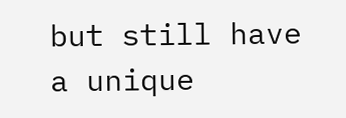but still have a unique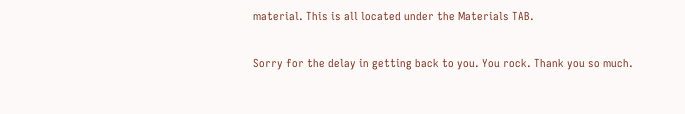material. This is all located under the Materials TAB.

Sorry for the delay in getting back to you. You rock. Thank you so much.